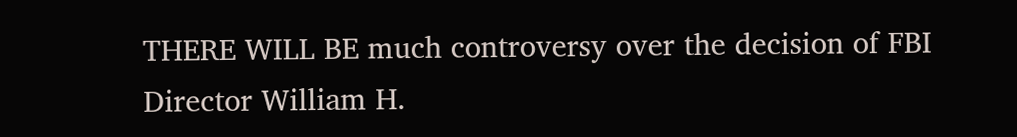THERE WILL BE much controversy over the decision of FBI Director William H.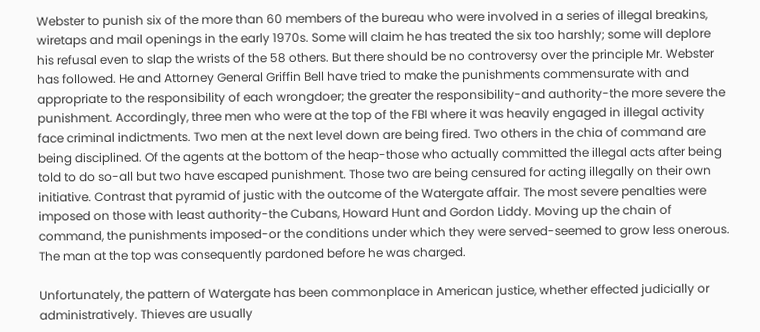Webster to punish six of the more than 60 members of the bureau who were involved in a series of illegal breakins, wiretaps and mail openings in the early 1970s. Some will claim he has treated the six too harshly; some will deplore his refusal even to slap the wrists of the 58 others. But there should be no controversy over the principle Mr. Webster has followed. He and Attorney General Griffin Bell have tried to make the punishments commensurate with and appropriate to the responsibility of each wrongdoer; the greater the responsibility-and authority-the more severe the punishment. Accordingly, three men who were at the top of the FBI where it was heavily engaged in illegal activity face criminal indictments. Two men at the next level down are being fired. Two others in the chia of command are being disciplined. Of the agents at the bottom of the heap-those who actually committed the illegal acts after being told to do so-all but two have escaped punishment. Those two are being censured for acting illegally on their own initiative. Contrast that pyramid of justic with the outcome of the Watergate affair. The most severe penalties were imposed on those with least authority-the Cubans, Howard Hunt and Gordon Liddy. Moving up the chain of command, the punishments imposed-or the conditions under which they were served-seemed to grow less onerous. The man at the top was consequently pardoned before he was charged.

Unfortunately, the pattern of Watergate has been commonplace in American justice, whether effected judicially or administratively. Thieves are usually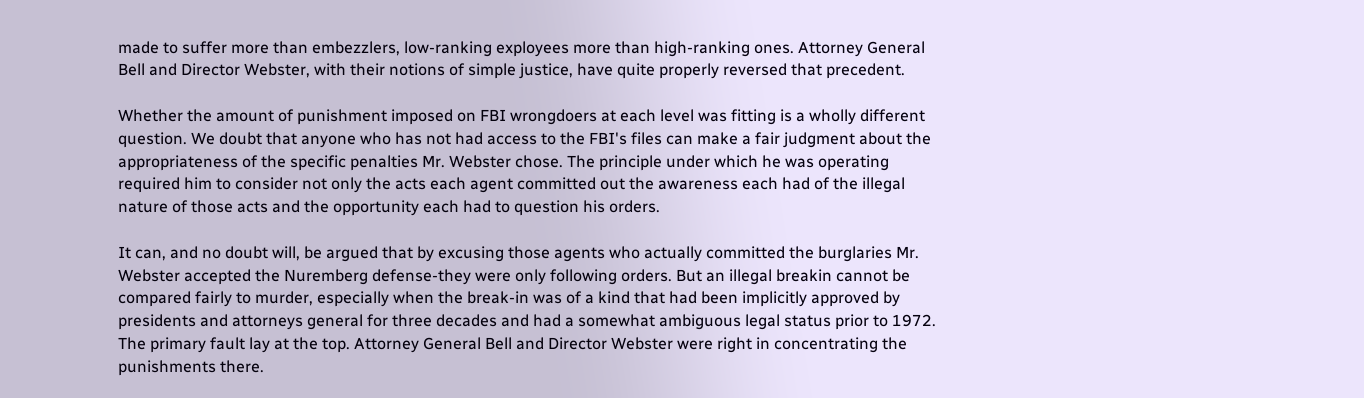made to suffer more than embezzlers, low-ranking exployees more than high-ranking ones. Attorney General Bell and Director Webster, with their notions of simple justice, have quite properly reversed that precedent.

Whether the amount of punishment imposed on FBI wrongdoers at each level was fitting is a wholly different question. We doubt that anyone who has not had access to the FBI's files can make a fair judgment about the appropriateness of the specific penalties Mr. Webster chose. The principle under which he was operating required him to consider not only the acts each agent committed out the awareness each had of the illegal nature of those acts and the opportunity each had to question his orders.

It can, and no doubt will, be argued that by excusing those agents who actually committed the burglaries Mr. Webster accepted the Nuremberg defense-they were only following orders. But an illegal breakin cannot be compared fairly to murder, especially when the break-in was of a kind that had been implicitly approved by presidents and attorneys general for three decades and had a somewhat ambiguous legal status prior to 1972. The primary fault lay at the top. Attorney General Bell and Director Webster were right in concentrating the punishments there.